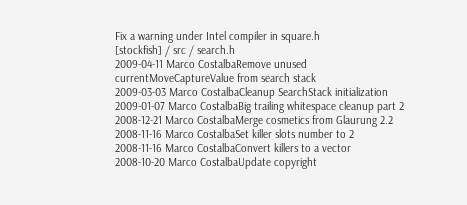Fix a warning under Intel compiler in square.h
[stockfish] / src / search.h
2009-04-11 Marco CostalbaRemove unused currentMoveCaptureValue from search stack
2009-03-03 Marco CostalbaCleanup SearchStack initialization
2009-01-07 Marco CostalbaBig trailing whitespace cleanup part 2
2008-12-21 Marco CostalbaMerge cosmetics from Glaurung 2.2
2008-11-16 Marco CostalbaSet killer slots number to 2
2008-11-16 Marco CostalbaConvert killers to a vector
2008-10-20 Marco CostalbaUpdate copyright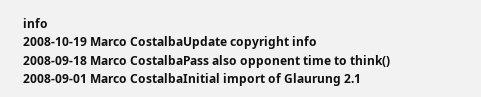info
2008-10-19 Marco CostalbaUpdate copyright info
2008-09-18 Marco CostalbaPass also opponent time to think()
2008-09-01 Marco CostalbaInitial import of Glaurung 2.1